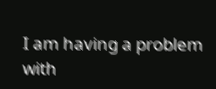I am having a problem with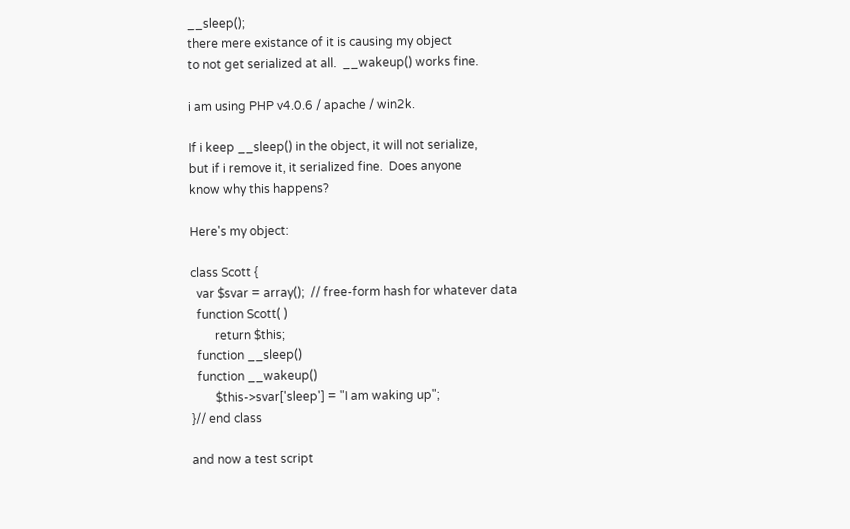__sleep();
there mere existance of it is causing my object
to not get serialized at all.  __wakeup() works fine.

i am using PHP v4.0.6 / apache / win2k.

If i keep __sleep() in the object, it will not serialize,
but if i remove it, it serialized fine.  Does anyone
know why this happens?

Here's my object:

class Scott {
  var $svar = array();  // free-form hash for whatever data
  function Scott( )
        return $this;
  function __sleep()
  function __wakeup()
        $this->svar['sleep'] = "I am waking up";
}// end class

and now a test script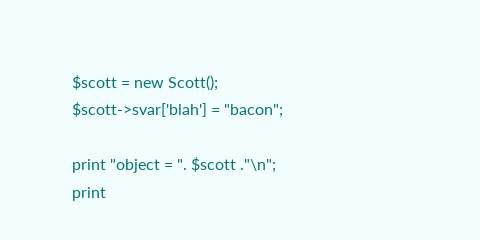$scott = new Scott();
$scott->svar['blah'] = "bacon";

print "object = ". $scott ."\n";
print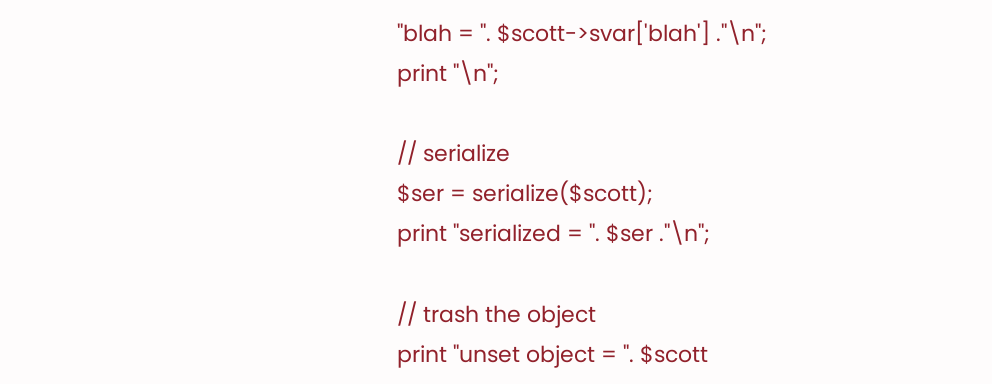"blah = ". $scott->svar['blah'] ."\n";
print "\n";

// serialize
$ser = serialize($scott);
print "serialized = ". $ser ."\n";

// trash the object
print "unset object = ". $scott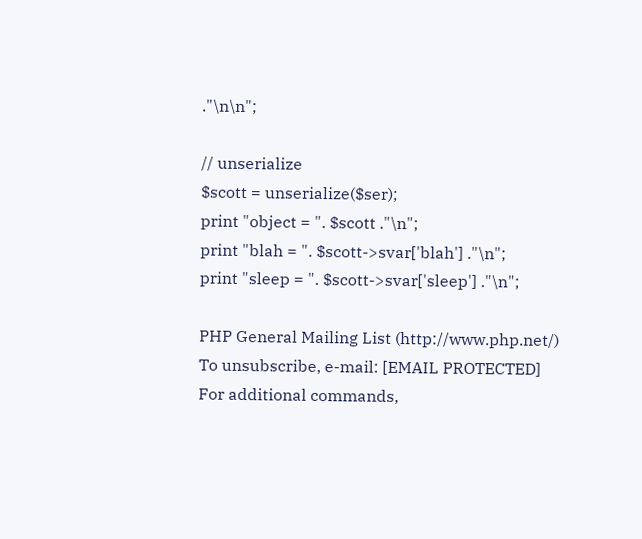."\n\n";

// unserialize
$scott = unserialize($ser);
print "object = ". $scott ."\n";
print "blah = ". $scott->svar['blah'] ."\n";
print "sleep = ". $scott->svar['sleep'] ."\n";

PHP General Mailing List (http://www.php.net/)
To unsubscribe, e-mail: [EMAIL PROTECTED]
For additional commands,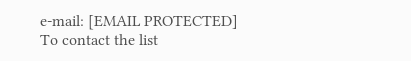e-mail: [EMAIL PROTECTED]
To contact the list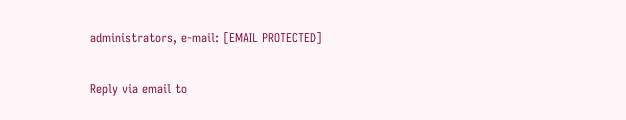administrators, e-mail: [EMAIL PROTECTED]

Reply via email to